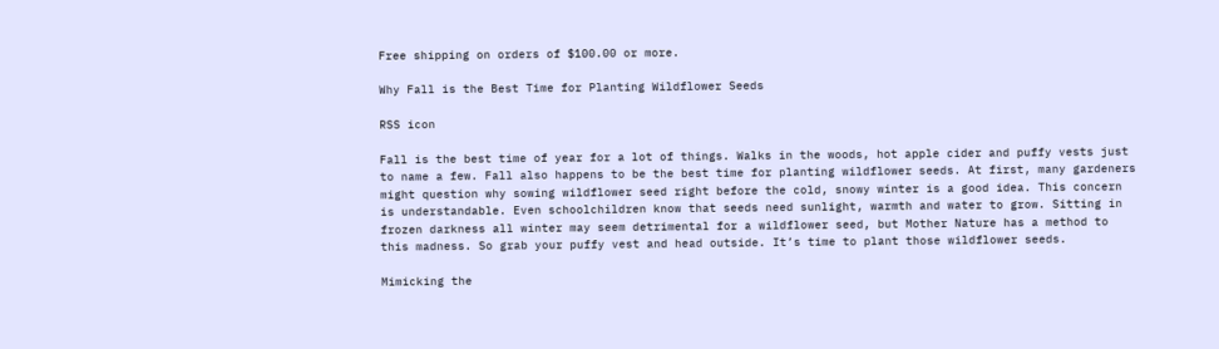Free shipping on orders of $100.00 or more.

Why Fall is the Best Time for Planting Wildflower Seeds

RSS icon

Fall is the best time of year for a lot of things. Walks in the woods, hot apple cider and puffy vests just to name a few. Fall also happens to be the best time for planting wildflower seeds. At first, many gardeners might question why sowing wildflower seed right before the cold, snowy winter is a good idea. This concern is understandable. Even schoolchildren know that seeds need sunlight, warmth and water to grow. Sitting in frozen darkness all winter may seem detrimental for a wildflower seed, but Mother Nature has a method to this madness. So grab your puffy vest and head outside. It’s time to plant those wildflower seeds.

Mimicking the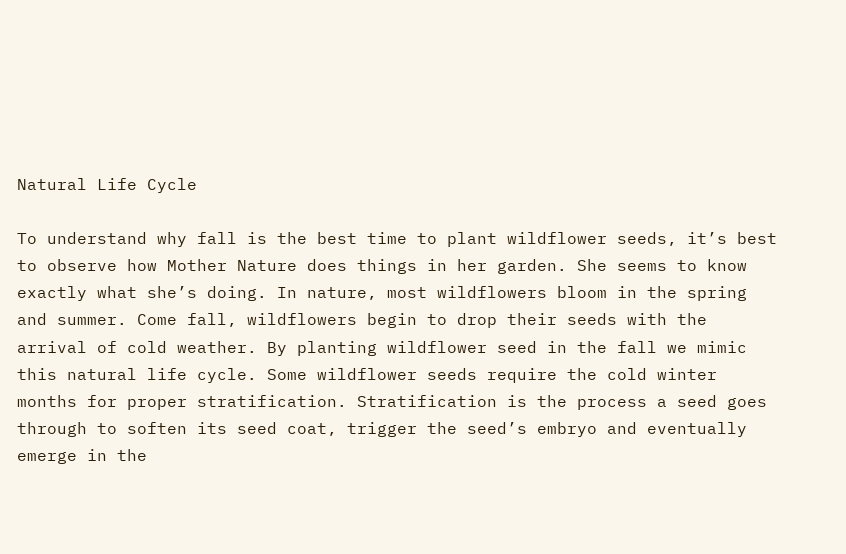Natural Life Cycle

To understand why fall is the best time to plant wildflower seeds, it’s best to observe how Mother Nature does things in her garden. She seems to know exactly what she’s doing. In nature, most wildflowers bloom in the spring and summer. Come fall, wildflowers begin to drop their seeds with the arrival of cold weather. By planting wildflower seed in the fall we mimic this natural life cycle. Some wildflower seeds require the cold winter months for proper stratification. Stratification is the process a seed goes through to soften its seed coat, trigger the seed’s embryo and eventually emerge in the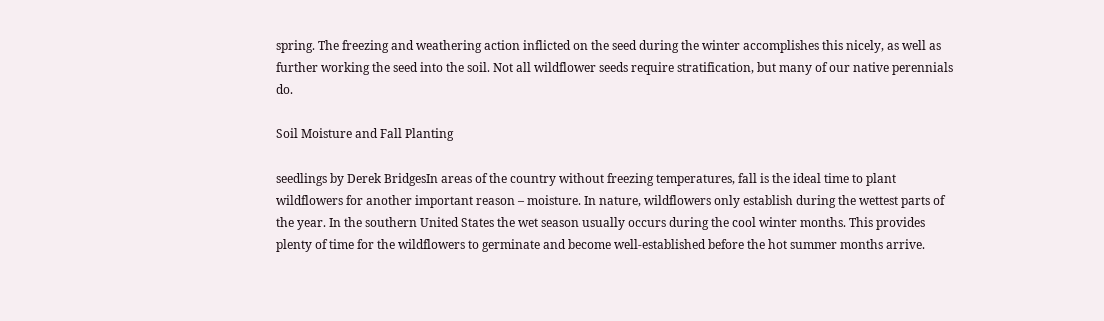spring. The freezing and weathering action inflicted on the seed during the winter accomplishes this nicely, as well as further working the seed into the soil. Not all wildflower seeds require stratification, but many of our native perennials do.

Soil Moisture and Fall Planting

seedlings by Derek BridgesIn areas of the country without freezing temperatures, fall is the ideal time to plant wildflowers for another important reason – moisture. In nature, wildflowers only establish during the wettest parts of the year. In the southern United States the wet season usually occurs during the cool winter months. This provides plenty of time for the wildflowers to germinate and become well-established before the hot summer months arrive.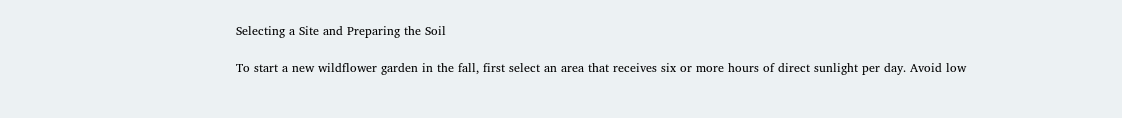Selecting a Site and Preparing the Soil

To start a new wildflower garden in the fall, first select an area that receives six or more hours of direct sunlight per day. Avoid low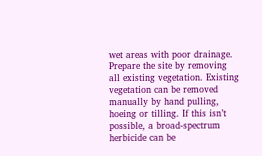wet areas with poor drainage. Prepare the site by removing all existing vegetation. Existing vegetation can be removed manually by hand pulling, hoeing or tilling. If this isn’t possible, a broad-spectrum herbicide can be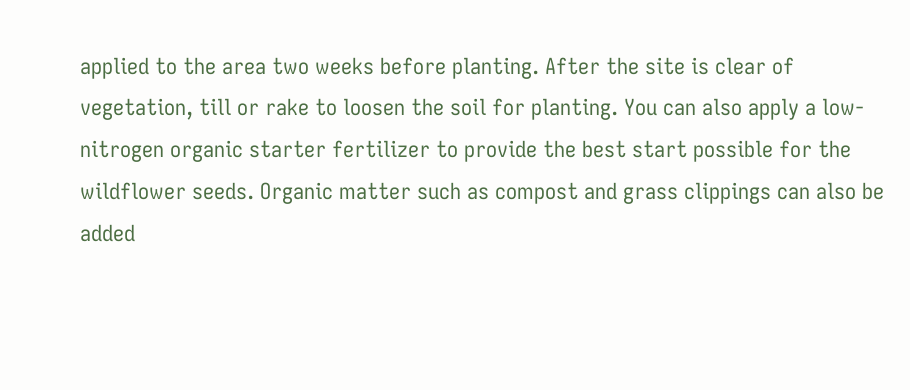applied to the area two weeks before planting. After the site is clear of vegetation, till or rake to loosen the soil for planting. You can also apply a low-nitrogen organic starter fertilizer to provide the best start possible for the wildflower seeds. Organic matter such as compost and grass clippings can also be added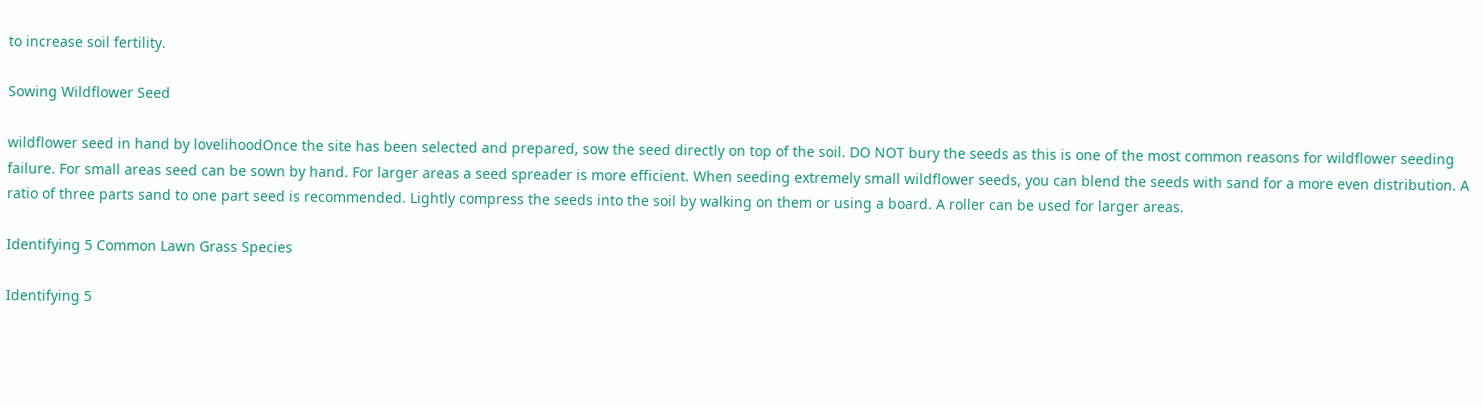to increase soil fertility.

Sowing Wildflower Seed

wildflower seed in hand by lovelihoodOnce the site has been selected and prepared, sow the seed directly on top of the soil. DO NOT bury the seeds as this is one of the most common reasons for wildflower seeding failure. For small areas seed can be sown by hand. For larger areas a seed spreader is more efficient. When seeding extremely small wildflower seeds, you can blend the seeds with sand for a more even distribution. A ratio of three parts sand to one part seed is recommended. Lightly compress the seeds into the soil by walking on them or using a board. A roller can be used for larger areas.

Identifying 5 Common Lawn Grass Species

Identifying 5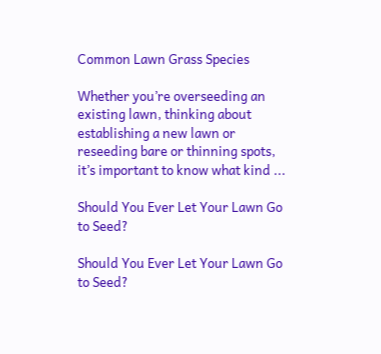Common Lawn Grass Species

Whether you’re overseeding an existing lawn, thinking about establishing a new lawn or reseeding bare or thinning spots, it’s important to know what kind ...

Should You Ever Let Your Lawn Go to Seed?

Should You Ever Let Your Lawn Go to Seed?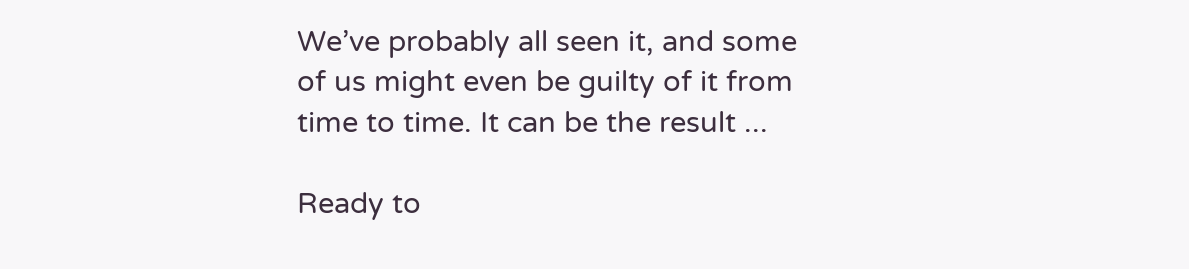We’ve probably all seen it, and some of us might even be guilty of it from time to time. It can be the result ...

Ready to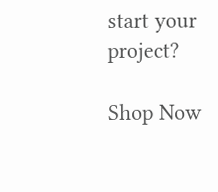start your project?

Shop Now